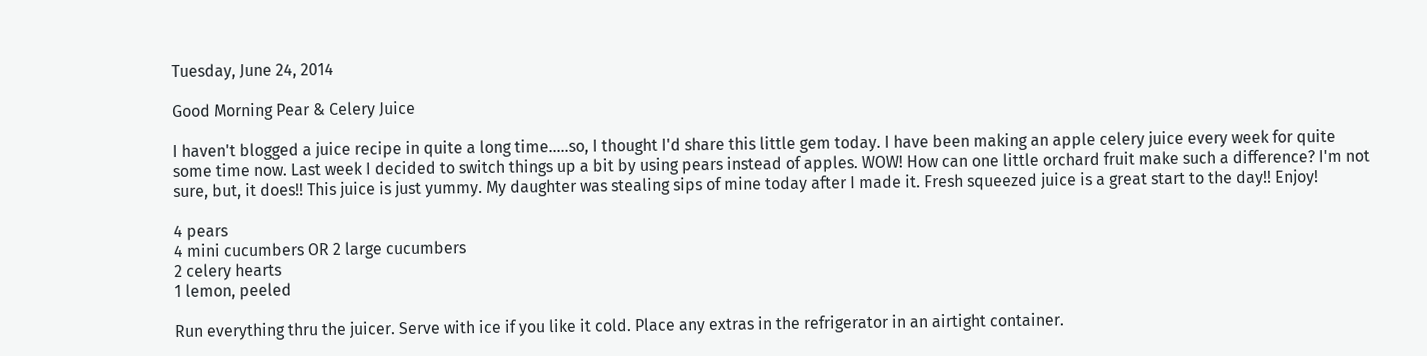Tuesday, June 24, 2014

Good Morning Pear & Celery Juice

I haven't blogged a juice recipe in quite a long time.....so, I thought I'd share this little gem today. I have been making an apple celery juice every week for quite some time now. Last week I decided to switch things up a bit by using pears instead of apples. WOW! How can one little orchard fruit make such a difference? I'm not sure, but, it does!! This juice is just yummy. My daughter was stealing sips of mine today after I made it. Fresh squeezed juice is a great start to the day!! Enjoy!

4 pears
4 mini cucumbers OR 2 large cucumbers
2 celery hearts
1 lemon, peeled

Run everything thru the juicer. Serve with ice if you like it cold. Place any extras in the refrigerator in an airtight container.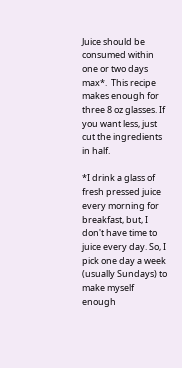Juice should be consumed within one or two days max*.  This recipe makes enough for three 8 oz glasses. If you want less, just cut the ingredients in half.

*I drink a glass of fresh pressed juice every morning for breakfast, but, I don't have time to juice every day. So, I pick one day a week (usually Sundays) to make myself enough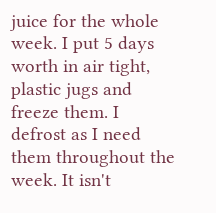juice for the whole week. I put 5 days worth in air tight, plastic jugs and freeze them. I defrost as I need them throughout the week. It isn't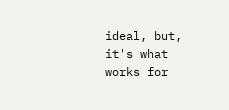ideal, but, it's what works for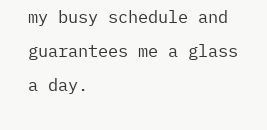my busy schedule and guarantees me a glass a day.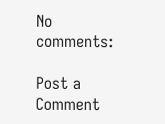No comments:

Post a Comment